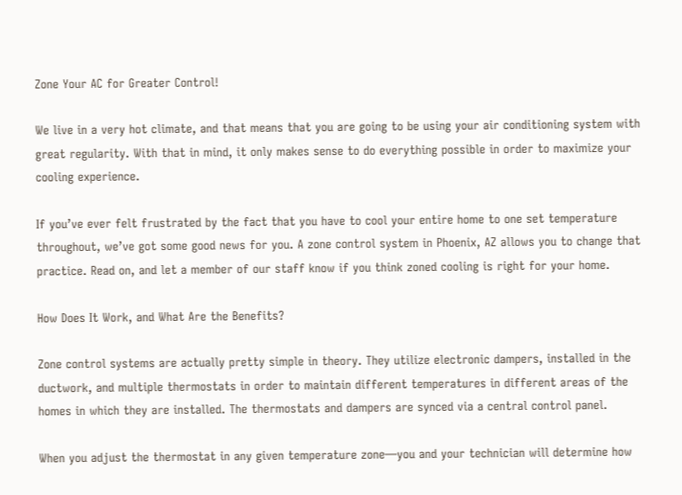Zone Your AC for Greater Control!

We live in a very hot climate, and that means that you are going to be using your air conditioning system with great regularity. With that in mind, it only makes sense to do everything possible in order to maximize your cooling experience.

If you’ve ever felt frustrated by the fact that you have to cool your entire home to one set temperature throughout, we’ve got some good news for you. A zone control system in Phoenix, AZ allows you to change that practice. Read on, and let a member of our staff know if you think zoned cooling is right for your home.

How Does It Work, and What Are the Benefits?

Zone control systems are actually pretty simple in theory. They utilize electronic dampers, installed in the ductwork, and multiple thermostats in order to maintain different temperatures in different areas of the homes in which they are installed. The thermostats and dampers are synced via a central control panel.

When you adjust the thermostat in any given temperature zone—you and your technician will determine how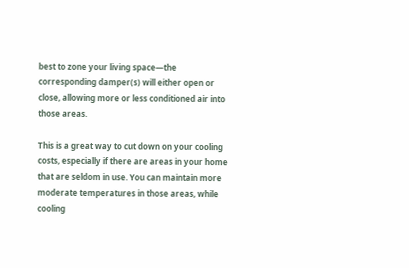best to zone your living space—the corresponding damper(s) will either open or close, allowing more or less conditioned air into those areas.

This is a great way to cut down on your cooling costs, especially if there are areas in your home that are seldom in use. You can maintain more moderate temperatures in those areas, while cooling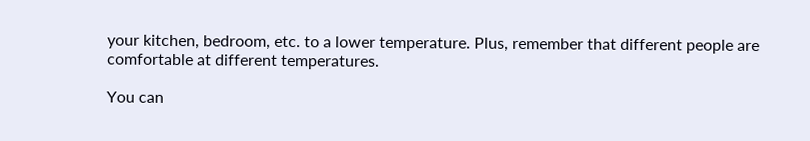your kitchen, bedroom, etc. to a lower temperature. Plus, remember that different people are comfortable at different temperatures.

You can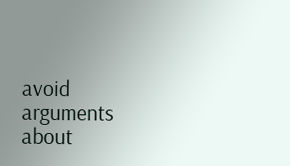avoid arguments about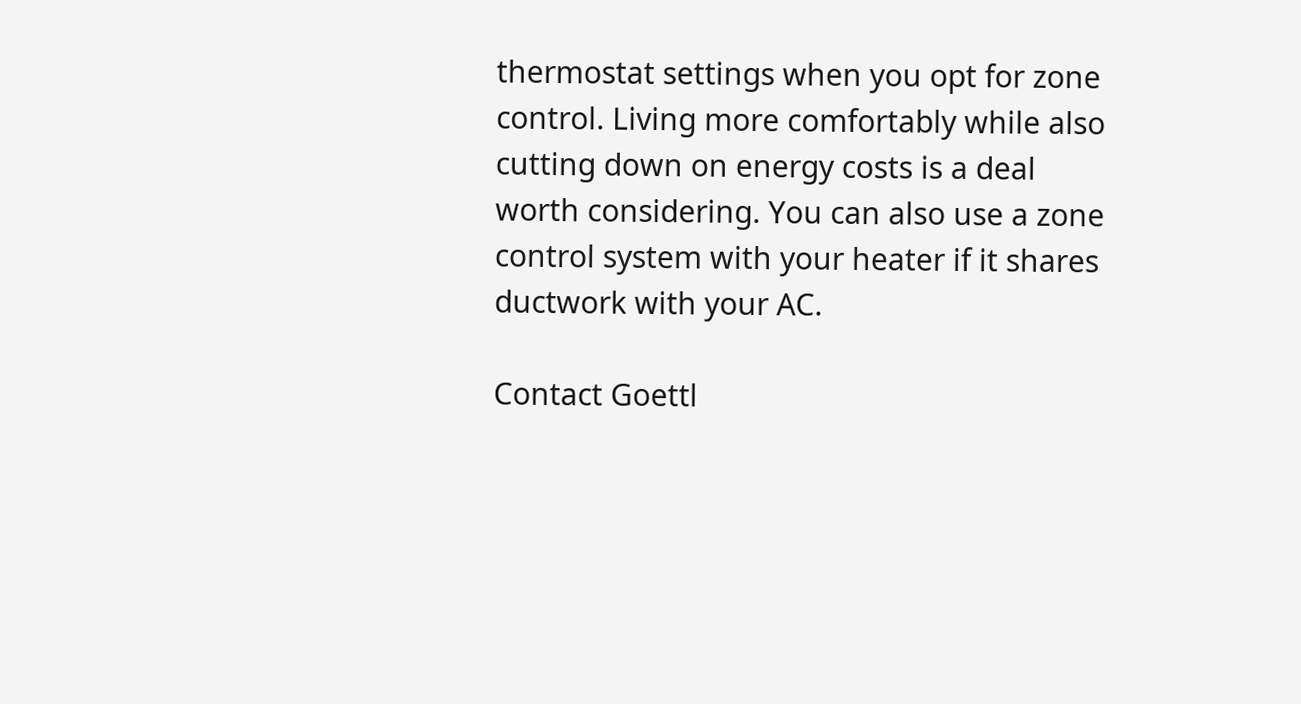thermostat settings when you opt for zone control. Living more comfortably while also cutting down on energy costs is a deal worth considering. You can also use a zone control system with your heater if it shares ductwork with your AC.

Contact Goettl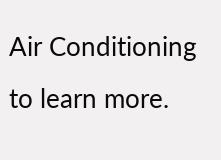Air Conditioning to learn more.